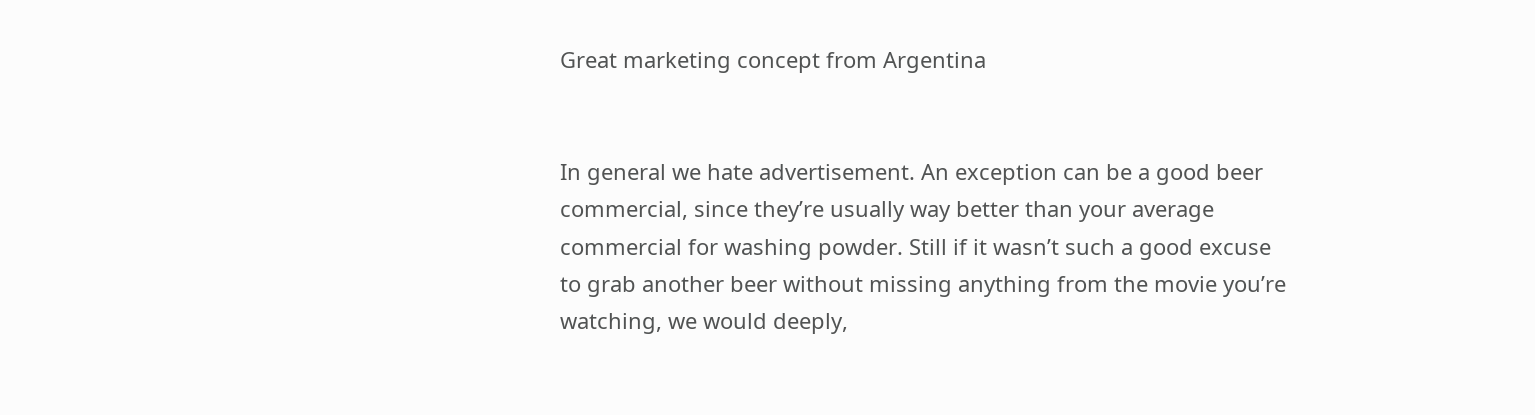Great marketing concept from Argentina


In general we hate advertisement. An exception can be a good beer commercial, since they’re usually way better than your average commercial for washing powder. Still if it wasn’t such a good excuse to grab another beer without missing anything from the movie you’re watching, we would deeply,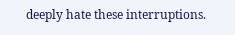deeply hate these interruptions.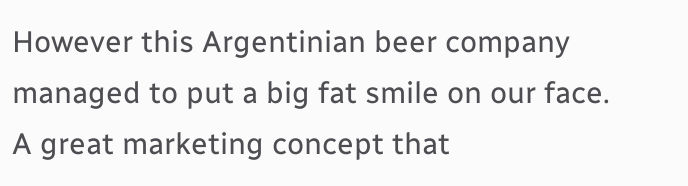However this Argentinian beer company managed to put a big fat smile on our face. A great marketing concept that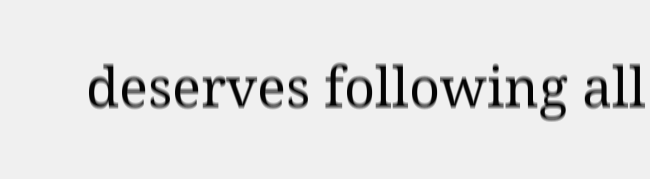deserves following all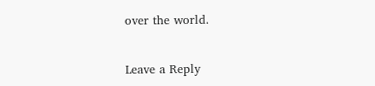over the world.


Leave a Reply